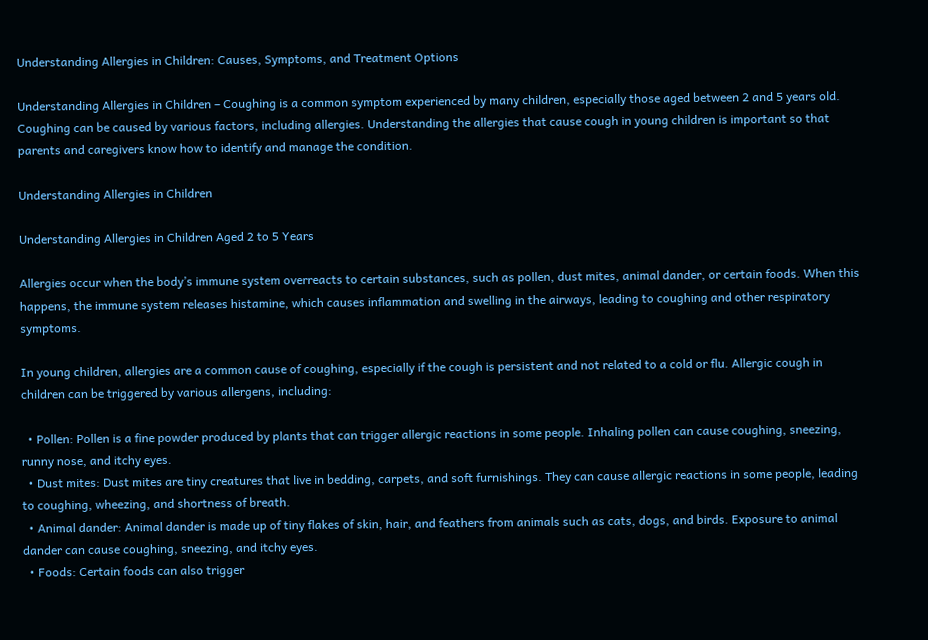Understanding Allergies in Children: Causes, Symptoms, and Treatment Options

Understanding Allergies in Children – Coughing is a common symptom experienced by many children, especially those aged between 2 and 5 years old. Coughing can be caused by various factors, including allergies. Understanding the allergies that cause cough in young children is important so that parents and caregivers know how to identify and manage the condition.

Understanding Allergies in Children

Understanding Allergies in Children Aged 2 to 5 Years

Allergies occur when the body’s immune system overreacts to certain substances, such as pollen, dust mites, animal dander, or certain foods. When this happens, the immune system releases histamine, which causes inflammation and swelling in the airways, leading to coughing and other respiratory symptoms.

In young children, allergies are a common cause of coughing, especially if the cough is persistent and not related to a cold or flu. Allergic cough in children can be triggered by various allergens, including:

  • Pollen: Pollen is a fine powder produced by plants that can trigger allergic reactions in some people. Inhaling pollen can cause coughing, sneezing, runny nose, and itchy eyes.
  • Dust mites: Dust mites are tiny creatures that live in bedding, carpets, and soft furnishings. They can cause allergic reactions in some people, leading to coughing, wheezing, and shortness of breath.
  • Animal dander: Animal dander is made up of tiny flakes of skin, hair, and feathers from animals such as cats, dogs, and birds. Exposure to animal dander can cause coughing, sneezing, and itchy eyes.
  • Foods: Certain foods can also trigger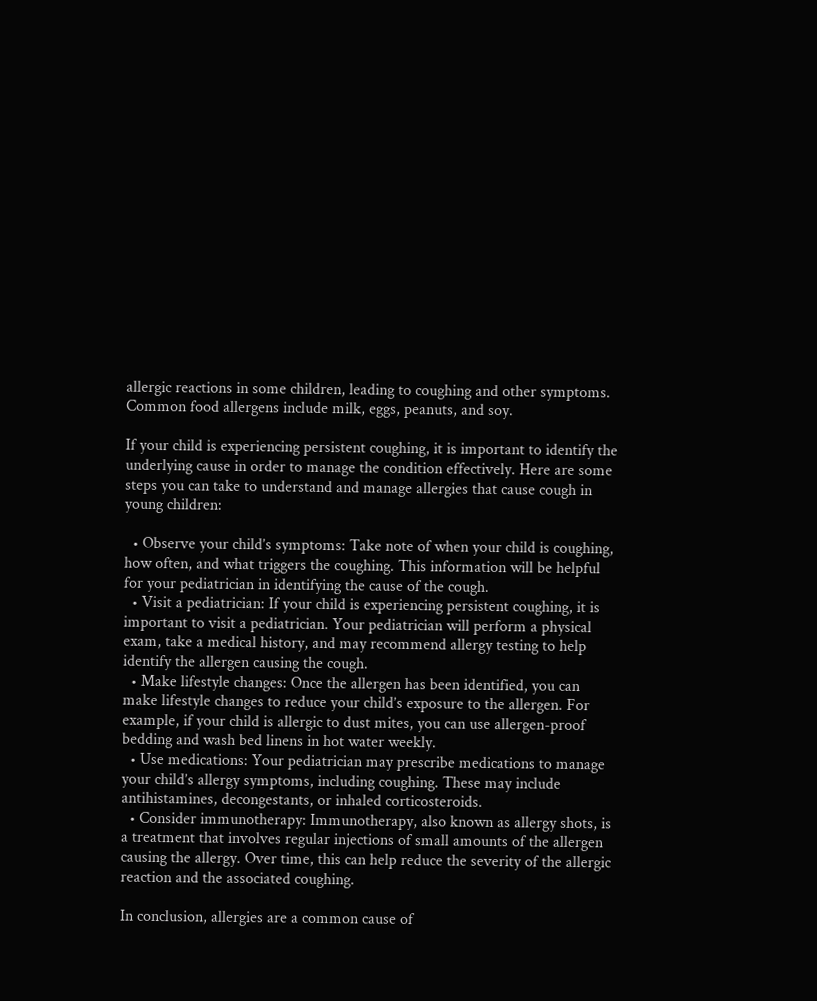allergic reactions in some children, leading to coughing and other symptoms. Common food allergens include milk, eggs, peanuts, and soy.

If your child is experiencing persistent coughing, it is important to identify the underlying cause in order to manage the condition effectively. Here are some steps you can take to understand and manage allergies that cause cough in young children:

  • Observe your child’s symptoms: Take note of when your child is coughing, how often, and what triggers the coughing. This information will be helpful for your pediatrician in identifying the cause of the cough.
  • Visit a pediatrician: If your child is experiencing persistent coughing, it is important to visit a pediatrician. Your pediatrician will perform a physical exam, take a medical history, and may recommend allergy testing to help identify the allergen causing the cough.
  • Make lifestyle changes: Once the allergen has been identified, you can make lifestyle changes to reduce your child’s exposure to the allergen. For example, if your child is allergic to dust mites, you can use allergen-proof bedding and wash bed linens in hot water weekly.
  • Use medications: Your pediatrician may prescribe medications to manage your child’s allergy symptoms, including coughing. These may include antihistamines, decongestants, or inhaled corticosteroids.
  • Consider immunotherapy: Immunotherapy, also known as allergy shots, is a treatment that involves regular injections of small amounts of the allergen causing the allergy. Over time, this can help reduce the severity of the allergic reaction and the associated coughing.

In conclusion, allergies are a common cause of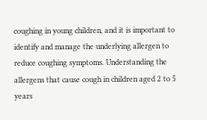coughing in young children, and it is important to identify and manage the underlying allergen to reduce coughing symptoms. Understanding the allergens that cause cough in children aged 2 to 5 years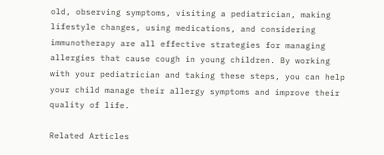old, observing symptoms, visiting a pediatrician, making lifestyle changes, using medications, and considering immunotherapy are all effective strategies for managing allergies that cause cough in young children. By working with your pediatrician and taking these steps, you can help your child manage their allergy symptoms and improve their quality of life.

Related Articles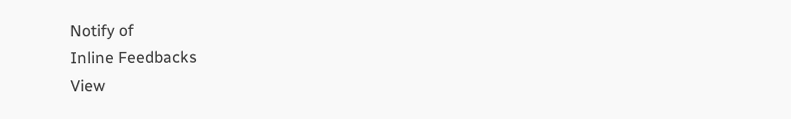Notify of
Inline Feedbacks
View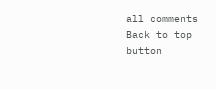all comments
Back to top button